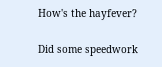How's the hayfever?

Did some speedwork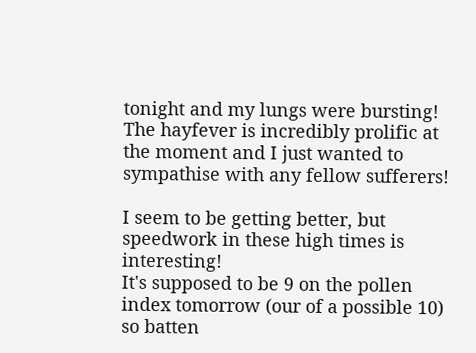tonight and my lungs were bursting! The hayfever is incredibly prolific at the moment and I just wanted to sympathise with any fellow sufferers!

I seem to be getting better, but speedwork in these high times is interesting!
It's supposed to be 9 on the pollen index tomorrow (our of a possible 10) so batten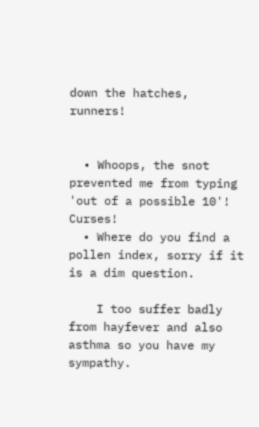down the hatches, runners!


  • Whoops, the snot prevented me from typing 'out of a possible 10'! Curses!
  • Where do you find a pollen index, sorry if it is a dim question.

    I too suffer badly from hayfever and also asthma so you have my sympathy.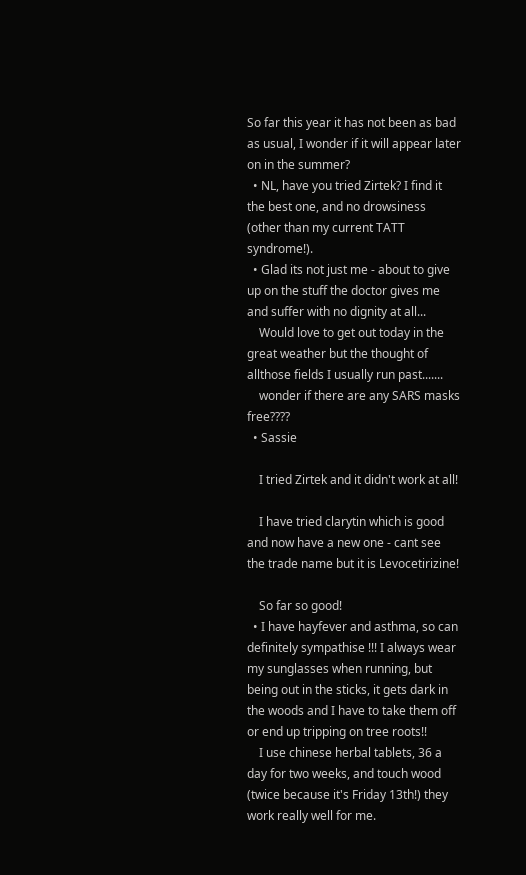So far this year it has not been as bad as usual, I wonder if it will appear later on in the summer?
  • NL, have you tried Zirtek? I find it the best one, and no drowsiness (other than my current TATT syndrome!).
  • Glad its not just me - about to give up on the stuff the doctor gives me and suffer with no dignity at all...
    Would love to get out today in the great weather but the thought of allthose fields I usually run past.......
    wonder if there are any SARS masks free????
  • Sassie

    I tried Zirtek and it didn't work at all!

    I have tried clarytin which is good and now have a new one - cant see the trade name but it is Levocetirizine!

    So far so good!
  • I have hayfever and asthma, so can definitely sympathise !!! I always wear my sunglasses when running, but being out in the sticks, it gets dark in the woods and I have to take them off or end up tripping on tree roots!!
    I use chinese herbal tablets, 36 a day for two weeks, and touch wood (twice because it's Friday 13th!) they work really well for me.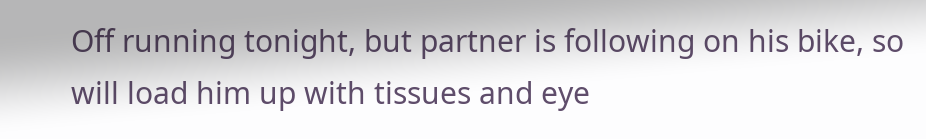Off running tonight, but partner is following on his bike, so will load him up with tissues and eye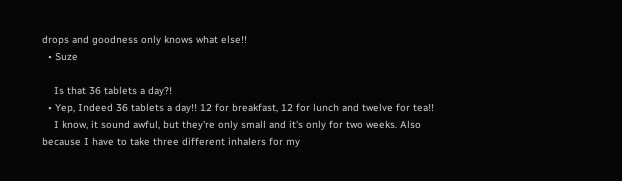drops and goodness only knows what else!!
  • Suze

    Is that 36 tablets a day?!
  • Yep, Indeed 36 tablets a day!! 12 for breakfast, 12 for lunch and twelve for tea!!
    I know, it sound awful, but they're only small and it's only for two weeks. Also because I have to take three different inhalers for my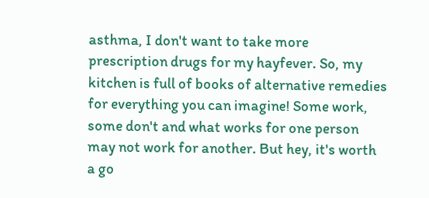asthma, I don't want to take more prescription drugs for my hayfever. So, my kitchen is full of books of alternative remedies for everything you can imagine! Some work, some don't and what works for one person may not work for another. But hey, it's worth a go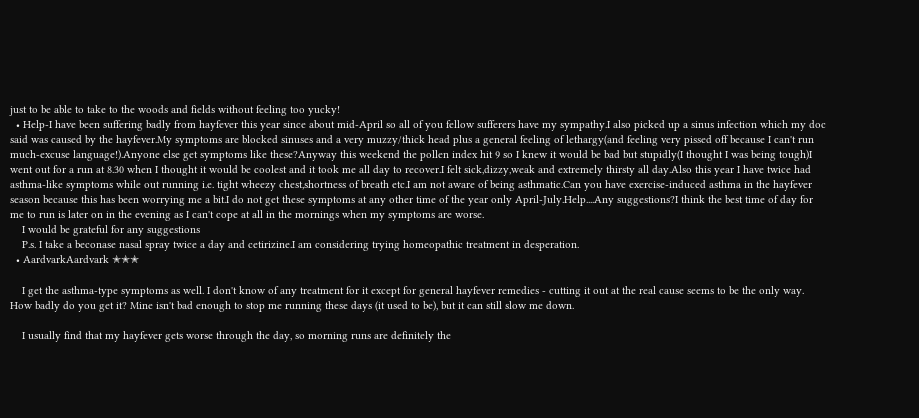just to be able to take to the woods and fields without feeling too yucky!
  • Help-I have been suffering badly from hayfever this year since about mid-April so all of you fellow sufferers have my sympathy.I also picked up a sinus infection which my doc said was caused by the hayfever.My symptoms are blocked sinuses and a very muzzy/thick head plus a general feeling of lethargy(and feeling very pissed off because I can't run much-excuse language!).Anyone else get symptoms like these?Anyway this weekend the pollen index hit 9 so I knew it would be bad but stupidly(I thought I was being tough)I went out for a run at 8.30 when I thought it would be coolest and it took me all day to recover.I felt sick,dizzy,weak and extremely thirsty all day.Also this year I have twice had asthma-like symptoms while out running i.e. tight wheezy chest,shortness of breath etc.I am not aware of being asthmatic.Can you have exercise-induced asthma in the hayfever season because this has been worrying me a bit.I do not get these symptoms at any other time of the year only April-July.Help....Any suggestions?I think the best time of day for me to run is later on in the evening as I can't cope at all in the mornings when my symptoms are worse.
    I would be grateful for any suggestions
    P.s. I take a beconase nasal spray twice a day and cetirizine.I am considering trying homeopathic treatment in desperation.
  • AardvarkAardvark ✭✭✭

    I get the asthma-type symptoms as well. I don't know of any treatment for it except for general hayfever remedies - cutting it out at the real cause seems to be the only way. How badly do you get it? Mine isn't bad enough to stop me running these days (it used to be), but it can still slow me down.

    I usually find that my hayfever gets worse through the day, so morning runs are definitely the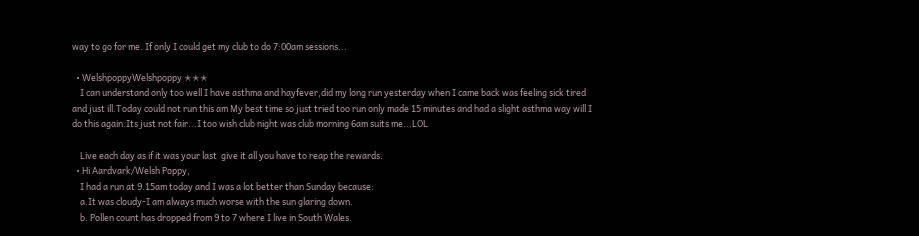way to go for me. If only I could get my club to do 7:00am sessions...

  • WelshpoppyWelshpoppy ✭✭✭
    I can understand only too well I have asthma and hayfever,did my long run yesterday when I came back was feeling sick tired and just ill.Today could not run this am My best time so just tried too run only made 15 minutes and had a slight asthma way will I do this again.Its just not fair...I too wish club night was club morning 6am suits me...LOL

    Live each day as if it was your last  give it all you have to reap the rewards.
  • Hi Aardvark/Welsh Poppy,
    I had a run at 9.15am today and I was a lot better than Sunday because:
    a.It was cloudy-I am always much worse with the sun glaring down.
    b. Pollen count has dropped from 9 to 7 where I live in South Wales.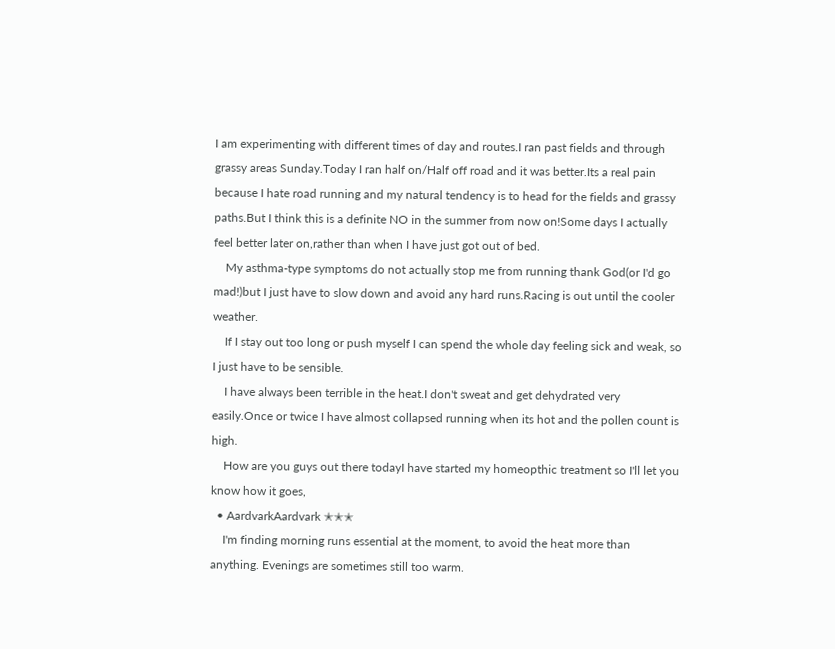I am experimenting with different times of day and routes.I ran past fields and through grassy areas Sunday.Today I ran half on/Half off road and it was better.Its a real pain because I hate road running and my natural tendency is to head for the fields and grassy paths.But I think this is a definite NO in the summer from now on!Some days I actually feel better later on,rather than when I have just got out of bed.
    My asthma-type symptoms do not actually stop me from running thank God(or I'd go mad!)but I just have to slow down and avoid any hard runs.Racing is out until the cooler weather.
    If I stay out too long or push myself I can spend the whole day feeling sick and weak, so I just have to be sensible.
    I have always been terrible in the heat.I don't sweat and get dehydrated very easily.Once or twice I have almost collapsed running when its hot and the pollen count is high.
    How are you guys out there todayI have started my homeopthic treatment so I'll let you know how it goes,
  • AardvarkAardvark ✭✭✭
    I'm finding morning runs essential at the moment, to avoid the heat more than anything. Evenings are sometimes still too warm.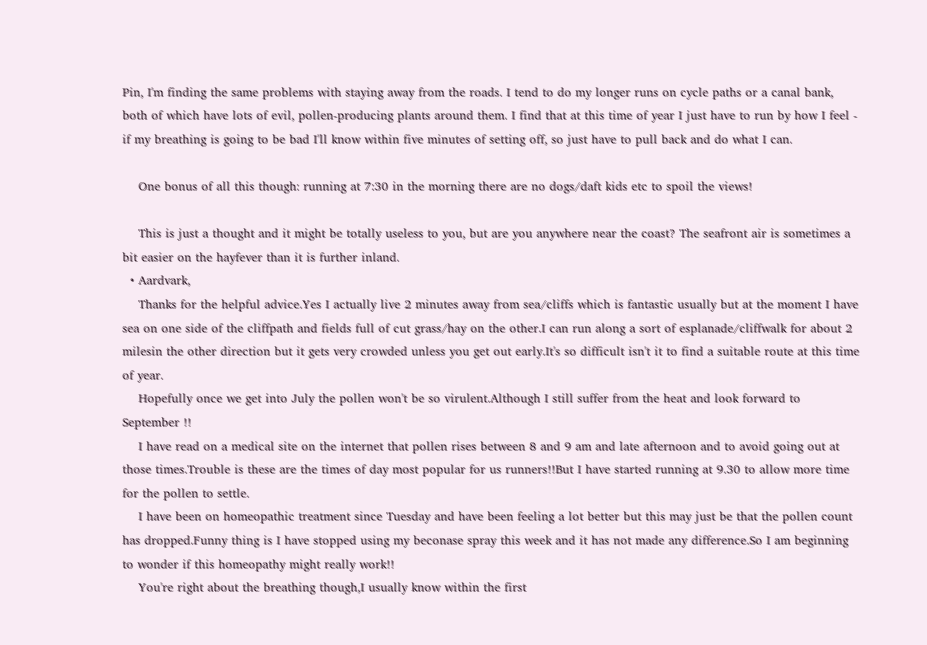Pin, I'm finding the same problems with staying away from the roads. I tend to do my longer runs on cycle paths or a canal bank, both of which have lots of evil, pollen-producing plants around them. I find that at this time of year I just have to run by how I feel - if my breathing is going to be bad I'll know within five minutes of setting off, so just have to pull back and do what I can.

    One bonus of all this though: running at 7:30 in the morning there are no dogs/daft kids etc to spoil the views!

    This is just a thought and it might be totally useless to you, but are you anywhere near the coast? The seafront air is sometimes a bit easier on the hayfever than it is further inland.
  • Aardvark,
    Thanks for the helpful advice.Yes I actually live 2 minutes away from sea/cliffs which is fantastic usually but at the moment I have sea on one side of the cliffpath and fields full of cut grass/hay on the other.I can run along a sort of esplanade/cliffwalk for about 2 milesin the other direction but it gets very crowded unless you get out early.It's so difficult isn't it to find a suitable route at this time of year.
    Hopefully once we get into July the pollen won't be so virulent.Although I still suffer from the heat and look forward to September !!
    I have read on a medical site on the internet that pollen rises between 8 and 9 am and late afternoon and to avoid going out at those times.Trouble is these are the times of day most popular for us runners!!But I have started running at 9.30 to allow more time for the pollen to settle.
    I have been on homeopathic treatment since Tuesday and have been feeling a lot better but this may just be that the pollen count has dropped.Funny thing is I have stopped using my beconase spray this week and it has not made any difference.So I am beginning to wonder if this homeopathy might really work!!
    You're right about the breathing though,I usually know within the first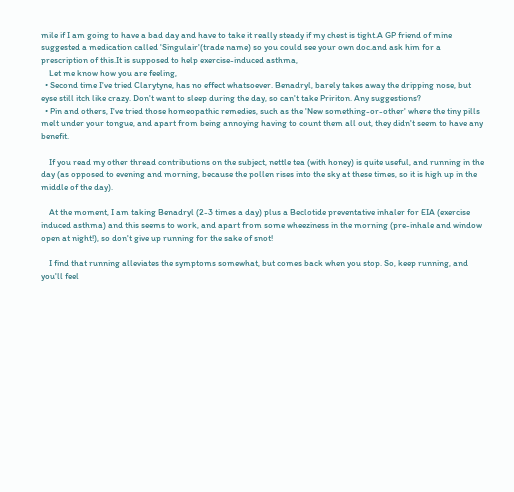mile if I am going to have a bad day and have to take it really steady if my chest is tight.A GP friend of mine suggested a medication called 'Singulair'(trade name) so you could see your own doc.and ask him for a prescription of this.It is supposed to help exercise-induced asthma,
    Let me know how you are feeling,
  • Second time I've tried Clarytyne, has no effect whatsoever. Benadryl, barely takes away the dripping nose, but eyse still itch like crazy. Don't want to sleep during the day, so can't take Pririton. Any suggestions?
  • Pin and others, I've tried those homeopathic remedies, such as the 'New something-or-other' where the tiny pills melt under your tongue, and apart from being annoying having to count them all out, they didn't seem to have any benefit.

    If you read my other thread contributions on the subject, nettle tea (with honey) is quite useful, and running in the day (as opposed to evening and morning, because the pollen rises into the sky at these times, so it is high up in the middle of the day).

    At the moment, I am taking Benadryl (2-3 times a day) plus a Beclotide preventative inhaler for EIA (exercise induced asthma) and this seems to work, and apart from some wheeziness in the morning (pre-inhale and window open at night!), so don't give up running for the sake of snot!

    I find that running alleviates the symptoms somewhat, but comes back when you stop. So, keep running, and you'll feel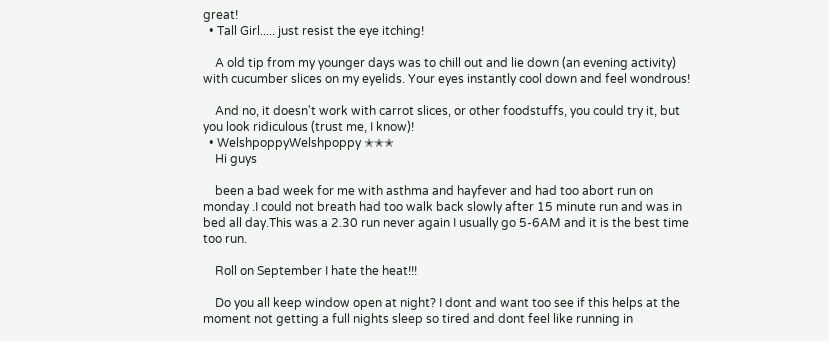great!
  • Tall Girl..... just resist the eye itching!

    A old tip from my younger days was to chill out and lie down (an evening activity) with cucumber slices on my eyelids. Your eyes instantly cool down and feel wondrous!

    And no, it doesn't work with carrot slices, or other foodstuffs, you could try it, but you look ridiculous (trust me, I know)!
  • WelshpoppyWelshpoppy ✭✭✭
    Hi guys

    been a bad week for me with asthma and hayfever and had too abort run on monday .I could not breath had too walk back slowly after 15 minute run and was in bed all day.This was a 2.30 run never again I usually go 5-6AM and it is the best time too run.

    Roll on September I hate the heat!!!

    Do you all keep window open at night? I dont and want too see if this helps at the moment not getting a full nights sleep so tired and dont feel like running in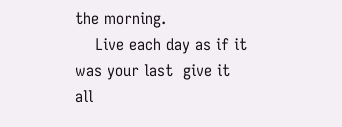the morning.
    Live each day as if it was your last  give it all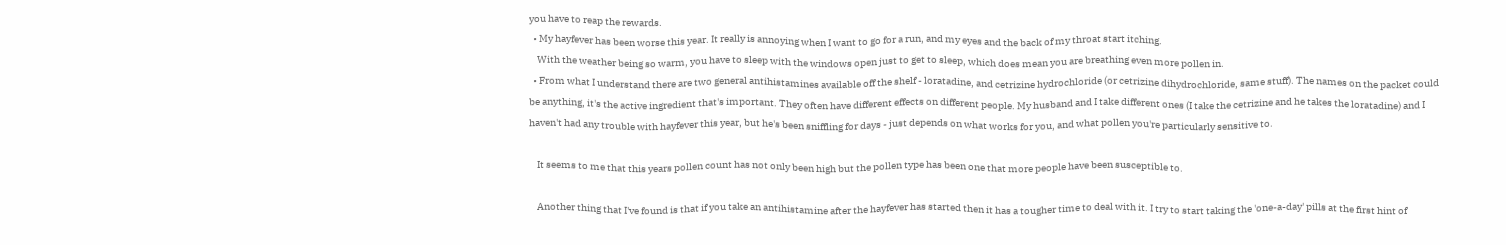you have to reap the rewards.
  • My hayfever has been worse this year. It really is annoying when I want to go for a run, and my eyes and the back of my throat start itching.
    With the weather being so warm, you have to sleep with the windows open just to get to sleep, which does mean you are breathing even more pollen in.
  • From what I understand there are two general antihistamines available off the shelf - loratadine, and cetrizine hydrochloride (or cetrizine dihydrochloride, same stuff). The names on the packet could be anything, it's the active ingredient that's important. They often have different effects on different people. My husband and I take different ones (I take the cetrizine and he takes the loratadine) and I haven't had any trouble with hayfever this year, but he's been sniffling for days - just depends on what works for you, and what pollen you're particularly sensitive to.

    It seems to me that this years pollen count has not only been high but the pollen type has been one that more people have been susceptible to.

    Another thing that I've found is that if you take an antihistamine after the hayfever has started then it has a tougher time to deal with it. I try to start taking the 'one-a-day' pills at the first hint of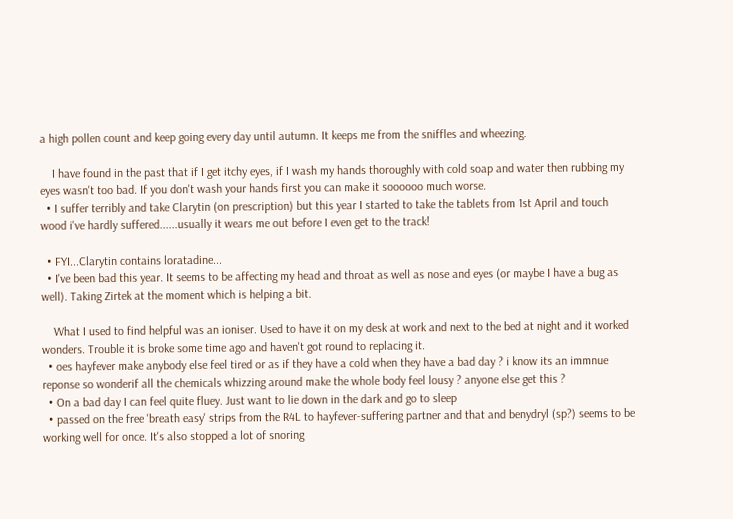a high pollen count and keep going every day until autumn. It keeps me from the sniffles and wheezing.

    I have found in the past that if I get itchy eyes, if I wash my hands thoroughly with cold soap and water then rubbing my eyes wasn't too bad. If you don't wash your hands first you can make it soooooo much worse.
  • I suffer terribly and take Clarytin (on prescription) but this year I started to take the tablets from 1st April and touch wood i've hardly suffered......usually it wears me out before I even get to the track!

  • FYI...Clarytin contains loratadine...
  • I've been bad this year. It seems to be affecting my head and throat as well as nose and eyes (or maybe I have a bug as well). Taking Zirtek at the moment which is helping a bit.

    What I used to find helpful was an ioniser. Used to have it on my desk at work and next to the bed at night and it worked wonders. Trouble it is broke some time ago and haven't got round to replacing it.
  • oes hayfever make anybody else feel tired or as if they have a cold when they have a bad day ? i know its an immnue reponse so wonderif all the chemicals whizzing around make the whole body feel lousy ? anyone else get this ?
  • On a bad day I can feel quite fluey. Just want to lie down in the dark and go to sleep
  • passed on the free 'breath easy' strips from the R4L to hayfever-suffering partner and that and benydryl (sp?) seems to be working well for once. It's also stopped a lot of snoring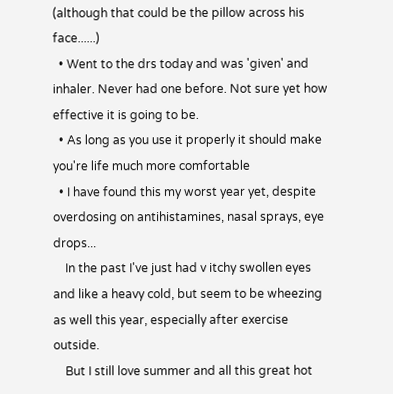(although that could be the pillow across his face......)
  • Went to the drs today and was 'given' and inhaler. Never had one before. Not sure yet how effective it is going to be.
  • As long as you use it properly it should make you're life much more comfortable
  • I have found this my worst year yet, despite overdosing on antihistamines, nasal sprays, eye drops...
    In the past I've just had v itchy swollen eyes and like a heavy cold, but seem to be wheezing as well this year, especially after exercise outside.
    But I still love summer and all this great hot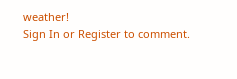weather!
Sign In or Register to comment.